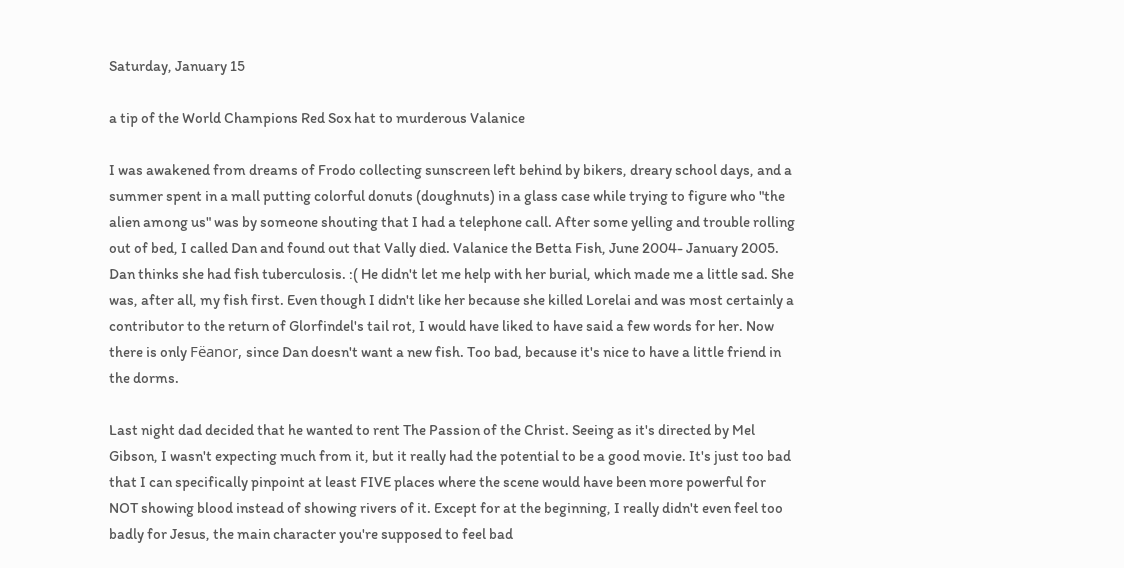Saturday, January 15

a tip of the World Champions Red Sox hat to murderous Valanice

I was awakened from dreams of Frodo collecting sunscreen left behind by bikers, dreary school days, and a summer spent in a mall putting colorful donuts (doughnuts) in a glass case while trying to figure who "the alien among us" was by someone shouting that I had a telephone call. After some yelling and trouble rolling out of bed, I called Dan and found out that Vally died. Valanice the Betta Fish, June 2004- January 2005. Dan thinks she had fish tuberculosis. :( He didn't let me help with her burial, which made me a little sad. She was, after all, my fish first. Even though I didn't like her because she killed Lorelai and was most certainly a contributor to the return of Glorfindel's tail rot, I would have liked to have said a few words for her. Now there is only Fëanor, since Dan doesn't want a new fish. Too bad, because it's nice to have a little friend in the dorms.

Last night dad decided that he wanted to rent The Passion of the Christ. Seeing as it's directed by Mel Gibson, I wasn't expecting much from it, but it really had the potential to be a good movie. It's just too bad that I can specifically pinpoint at least FIVE places where the scene would have been more powerful for NOT showing blood instead of showing rivers of it. Except for at the beginning, I really didn't even feel too badly for Jesus, the main character you're supposed to feel bad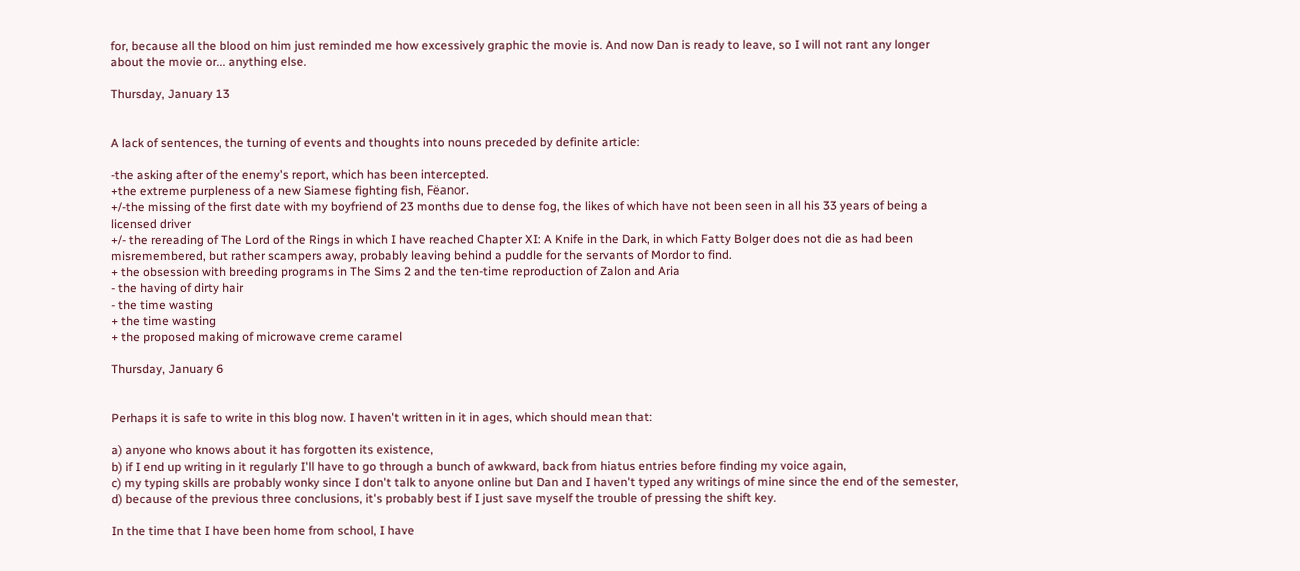for, because all the blood on him just reminded me how excessively graphic the movie is. And now Dan is ready to leave, so I will not rant any longer about the movie or... anything else.

Thursday, January 13


A lack of sentences, the turning of events and thoughts into nouns preceded by definite article:

-the asking after of the enemy's report, which has been intercepted.
+the extreme purpleness of a new Siamese fighting fish, Fëanor.
+/-the missing of the first date with my boyfriend of 23 months due to dense fog, the likes of which have not been seen in all his 33 years of being a licensed driver
+/- the rereading of The Lord of the Rings in which I have reached Chapter XI: A Knife in the Dark, in which Fatty Bolger does not die as had been misremembered, but rather scampers away, probably leaving behind a puddle for the servants of Mordor to find.
+ the obsession with breeding programs in The Sims 2 and the ten-time reproduction of Zalon and Aria
- the having of dirty hair
- the time wasting
+ the time wasting
+ the proposed making of microwave creme caramel

Thursday, January 6


Perhaps it is safe to write in this blog now. I haven't written in it in ages, which should mean that:

a) anyone who knows about it has forgotten its existence,
b) if I end up writing in it regularly I'll have to go through a bunch of awkward, back from hiatus entries before finding my voice again,
c) my typing skills are probably wonky since I don't talk to anyone online but Dan and I haven't typed any writings of mine since the end of the semester,
d) because of the previous three conclusions, it's probably best if I just save myself the trouble of pressing the shift key.

In the time that I have been home from school, I have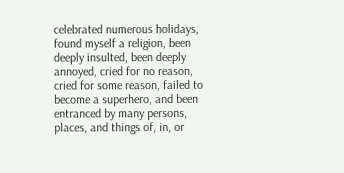celebrated numerous holidays, found myself a religion, been deeply insulted, been deeply annoyed, cried for no reason, cried for some reason, failed to become a superhero, and been entranced by many persons, places, and things of, in, or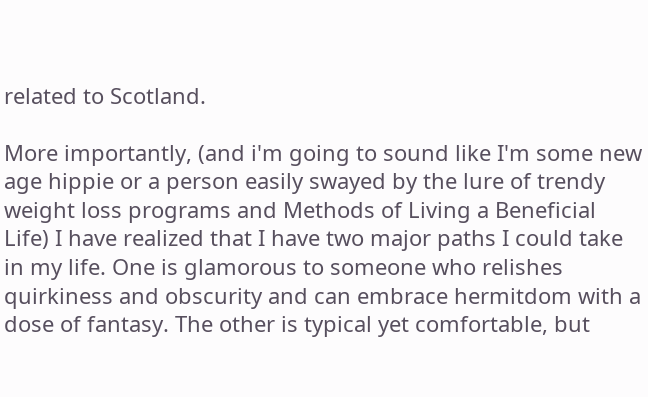related to Scotland.

More importantly, (and i'm going to sound like I'm some new age hippie or a person easily swayed by the lure of trendy weight loss programs and Methods of Living a Beneficial Life) I have realized that I have two major paths I could take in my life. One is glamorous to someone who relishes quirkiness and obscurity and can embrace hermitdom with a dose of fantasy. The other is typical yet comfortable, but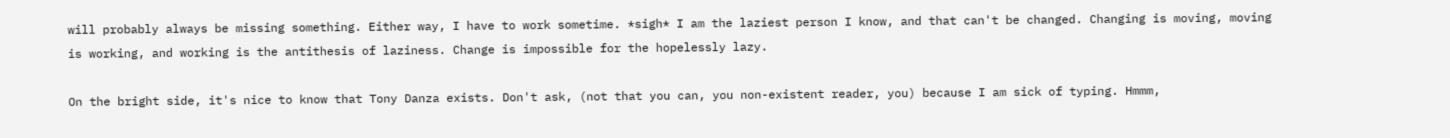will probably always be missing something. Either way, I have to work sometime. *sigh* I am the laziest person I know, and that can't be changed. Changing is moving, moving is working, and working is the antithesis of laziness. Change is impossible for the hopelessly lazy.

On the bright side, it's nice to know that Tony Danza exists. Don't ask, (not that you can, you non-existent reader, you) because I am sick of typing. Hmmm,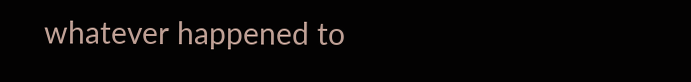whatever happened to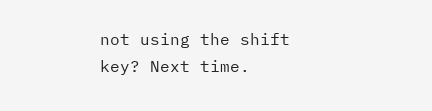not using the shift key? Next time.